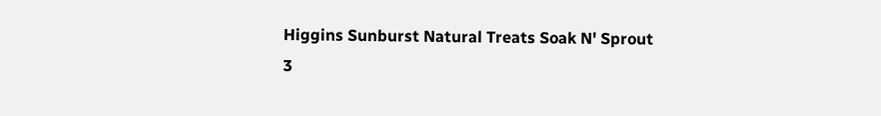Higgins Sunburst Natural Treats Soak N' Sprout 3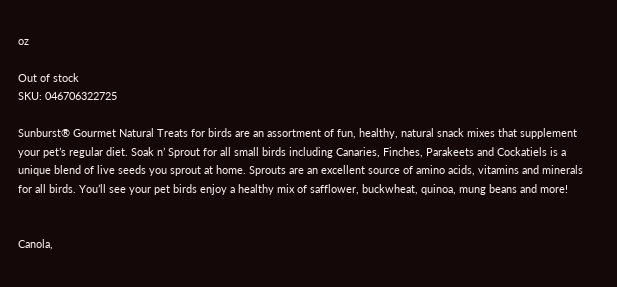oz

Out of stock
SKU: 046706322725

Sunburst® Gourmet Natural Treats for birds are an assortment of fun, healthy, natural snack mixes that supplement your pet’s regular diet. Soak n’ Sprout for all small birds including Canaries, Finches, Parakeets and Cockatiels is a unique blend of live seeds you sprout at home. Sprouts are an excellent source of amino acids, vitamins and minerals for all birds. You’ll see your pet birds enjoy a healthy mix of safflower, buckwheat, quinoa, mung beans and more!


Canola,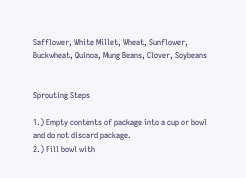Safflower, White Millet, Wheat, Sunflower, Buckwheat, Quinoa, Mung Beans, Clover, Soybeans


Sprouting Steps

1.) Empty contents of package into a cup or bowl and do not discard package.
2.) Fill bowl with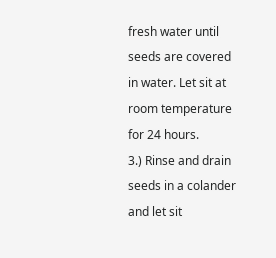fresh water until seeds are covered in water. Let sit at room temperature for 24 hours.
3.) Rinse and drain seeds in a colander and let sit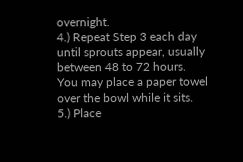overnight.
4.) Repeat Step 3 each day until sprouts appear, usually between 48 to 72 hours. You may place a paper towel over the bowl while it sits.
5.) Place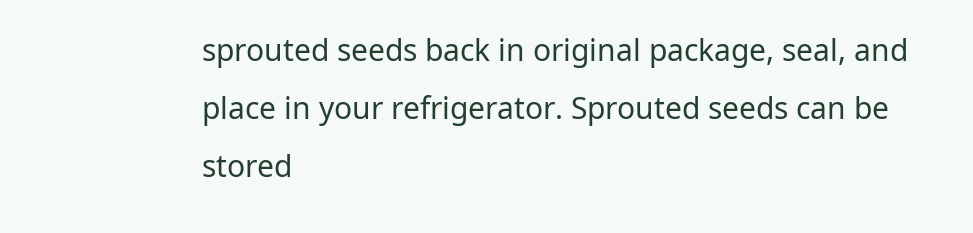sprouted seeds back in original package, seal, and place in your refrigerator. Sprouted seeds can be stored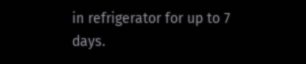in refrigerator for up to 7 days.